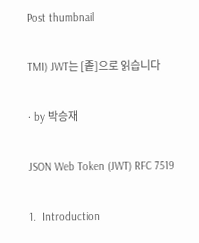Post thumbnail

TMI) JWT는 [좉]으로 읽습니다

· by 박승재

JSON Web Token (JWT) RFC 7519

1.  Introduction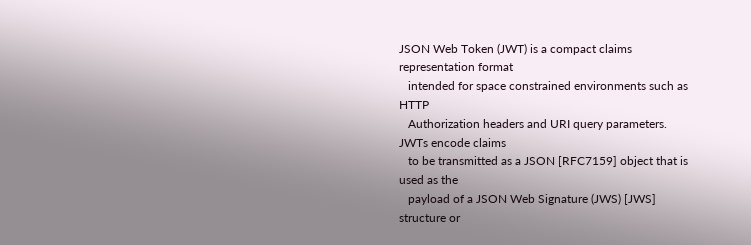JSON Web Token (JWT) is a compact claims representation format
   intended for space constrained environments such as HTTP
   Authorization headers and URI query parameters.  JWTs encode claims
   to be transmitted as a JSON [RFC7159] object that is used as the
   payload of a JSON Web Signature (JWS) [JWS] structure or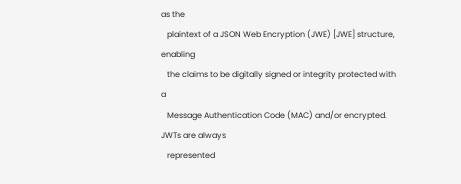as the
   plaintext of a JSON Web Encryption (JWE) [JWE] structure, enabling
   the claims to be digitally signed or integrity protected with a
   Message Authentication Code (MAC) and/or encrypted.  JWTs are always
   represented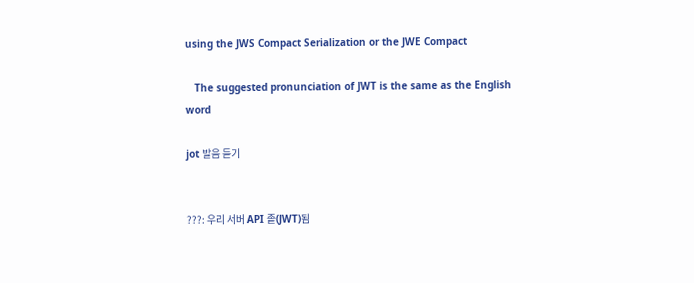using the JWS Compact Serialization or the JWE Compact

   The suggested pronunciation of JWT is the same as the English word

jot 발음 듣기


???: 우리 서버 API 좉(JWT)됨